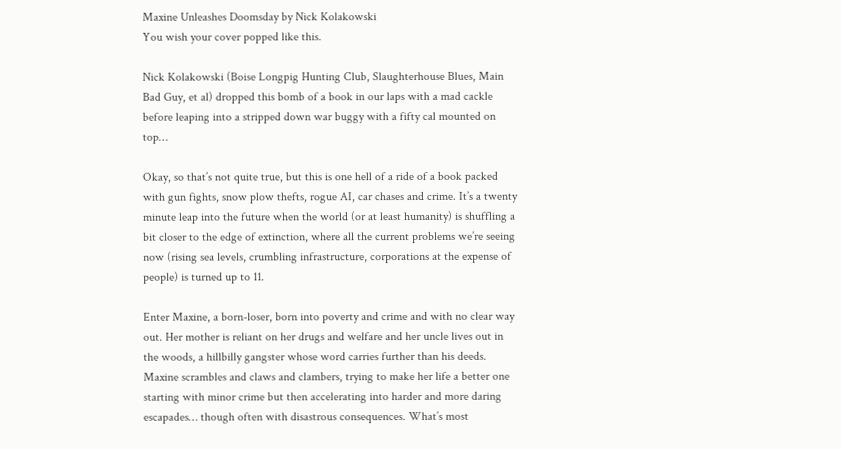Maxine Unleashes Doomsday by Nick Kolakowski
You wish your cover popped like this.

Nick Kolakowski (Boise Longpig Hunting Club, Slaughterhouse Blues, Main Bad Guy, et al) dropped this bomb of a book in our laps with a mad cackle before leaping into a stripped down war buggy with a fifty cal mounted on top…

Okay, so that’s not quite true, but this is one hell of a ride of a book packed with gun fights, snow plow thefts, rogue AI, car chases and crime. It’s a twenty minute leap into the future when the world (or at least humanity) is shuffling a bit closer to the edge of extinction, where all the current problems we’re seeing now (rising sea levels, crumbling infrastructure, corporations at the expense of people) is turned up to 11.

Enter Maxine, a born-loser, born into poverty and crime and with no clear way out. Her mother is reliant on her drugs and welfare and her uncle lives out in the woods, a hillbilly gangster whose word carries further than his deeds. Maxine scrambles and claws and clambers, trying to make her life a better one starting with minor crime but then accelerating into harder and more daring escapades… though often with disastrous consequences. What’s most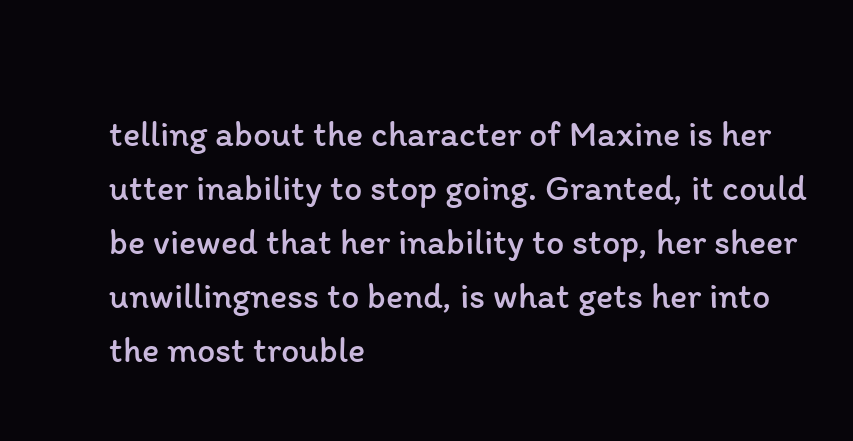telling about the character of Maxine is her utter inability to stop going. Granted, it could be viewed that her inability to stop, her sheer unwillingness to bend, is what gets her into the most trouble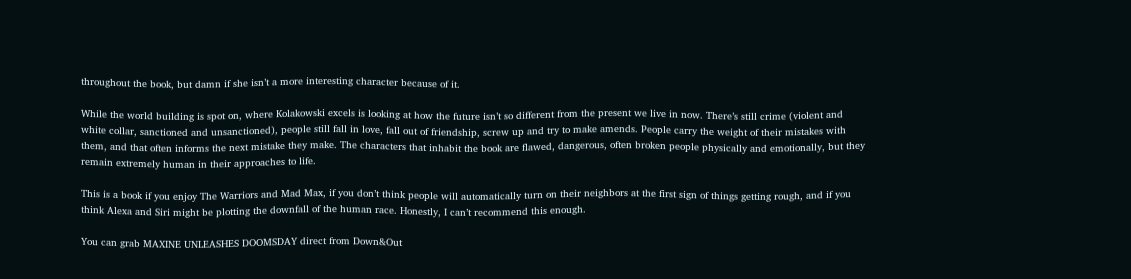throughout the book, but damn if she isn’t a more interesting character because of it.

While the world building is spot on, where Kolakowski excels is looking at how the future isn’t so different from the present we live in now. There’s still crime (violent and white collar, sanctioned and unsanctioned), people still fall in love, fall out of friendship, screw up and try to make amends. People carry the weight of their mistakes with them, and that often informs the next mistake they make. The characters that inhabit the book are flawed, dangerous, often broken people physically and emotionally, but they remain extremely human in their approaches to life.

This is a book if you enjoy The Warriors and Mad Max, if you don’t think people will automatically turn on their neighbors at the first sign of things getting rough, and if you think Alexa and Siri might be plotting the downfall of the human race. Honestly, I can’t recommend this enough.

You can grab MAXINE UNLEASHES DOOMSDAY direct from Down&Out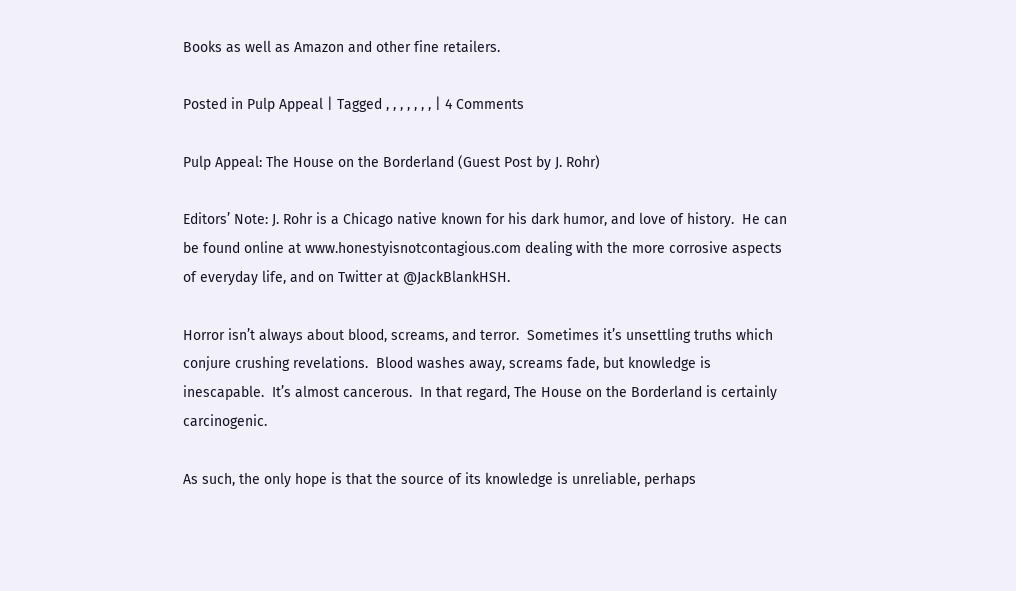Books as well as Amazon and other fine retailers.

Posted in Pulp Appeal | Tagged , , , , , , , | 4 Comments

Pulp Appeal: The House on the Borderland (Guest Post by J. Rohr)

Editors’ Note: J. Rohr is a Chicago native known for his dark humor, and love of history.  He can be found online at www.honestyisnotcontagious.com dealing with the more corrosive aspects of everyday life, and on Twitter at @JackBlankHSH.

Horror isn’t always about blood, screams, and terror.  Sometimes it’s unsettling truths which conjure crushing revelations.  Blood washes away, screams fade, but knowledge is inescapable.  It’s almost cancerous.  In that regard, The House on the Borderland is certainly carcinogenic.

As such, the only hope is that the source of its knowledge is unreliable, perhaps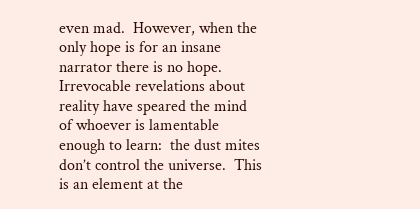even mad.  However, when the only hope is for an insane narrator there is no hope.  Irrevocable revelations about reality have speared the mind of whoever is lamentable enough to learn:  the dust mites don’t control the universe.  This is an element at the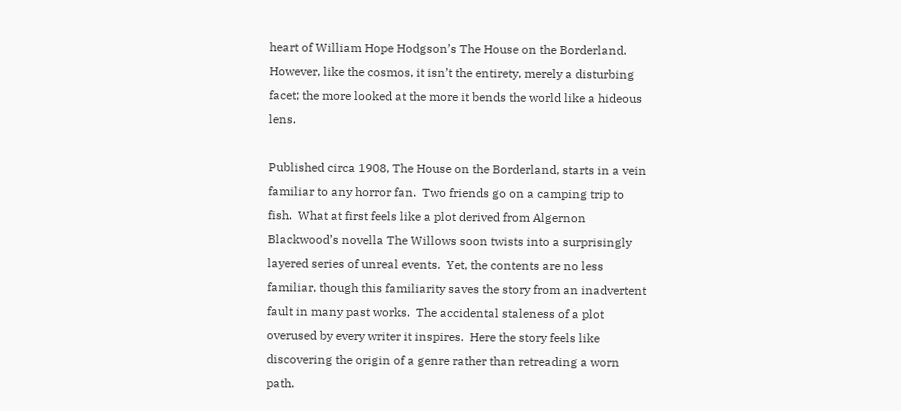heart of William Hope Hodgson’s The House on the Borderland.  However, like the cosmos, it isn’t the entirety, merely a disturbing facet; the more looked at the more it bends the world like a hideous lens.

Published circa 1908, The House on the Borderland, starts in a vein familiar to any horror fan.  Two friends go on a camping trip to fish.  What at first feels like a plot derived from Algernon Blackwood’s novella The Willows soon twists into a surprisingly layered series of unreal events.  Yet, the contents are no less familiar, though this familiarity saves the story from an inadvertent fault in many past works.  The accidental staleness of a plot overused by every writer it inspires.  Here the story feels like discovering the origin of a genre rather than retreading a worn path.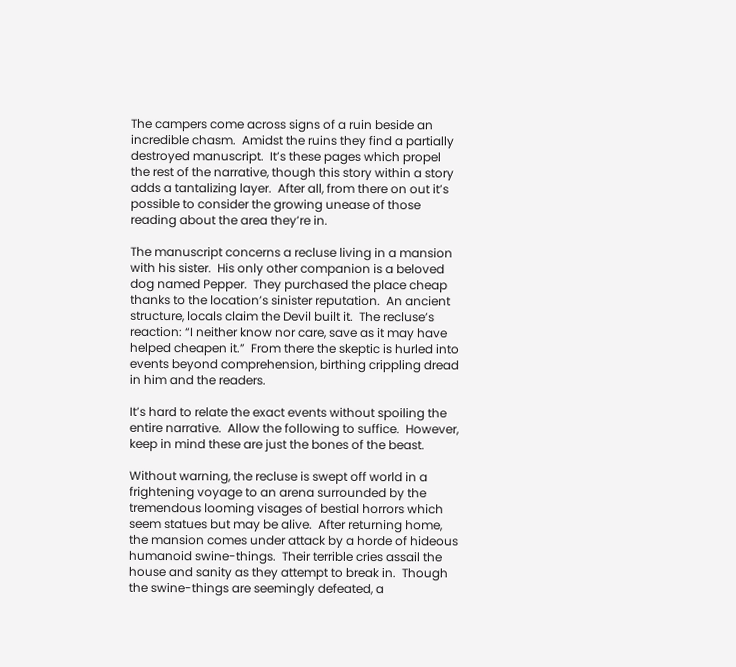The campers come across signs of a ruin beside an incredible chasm.  Amidst the ruins they find a partially destroyed manuscript.  It’s these pages which propel the rest of the narrative, though this story within a story adds a tantalizing layer.  After all, from there on out it’s possible to consider the growing unease of those reading about the area they’re in.

The manuscript concerns a recluse living in a mansion with his sister.  His only other companion is a beloved dog named Pepper.  They purchased the place cheap thanks to the location’s sinister reputation.  An ancient structure, locals claim the Devil built it.  The recluse’s reaction: “I neither know nor care, save as it may have helped cheapen it.”  From there the skeptic is hurled into events beyond comprehension, birthing crippling dread in him and the readers.

It’s hard to relate the exact events without spoiling the entire narrative.  Allow the following to suffice.  However, keep in mind these are just the bones of the beast.

Without warning, the recluse is swept off world in a frightening voyage to an arena surrounded by the tremendous looming visages of bestial horrors which seem statues but may be alive.  After returning home, the mansion comes under attack by a horde of hideous humanoid swine-things.  Their terrible cries assail the house and sanity as they attempt to break in.  Though the swine-things are seemingly defeated, a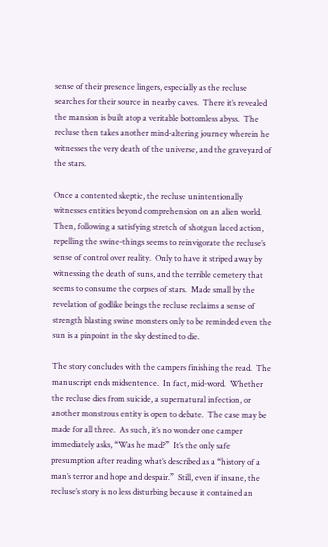sense of their presence lingers, especially as the recluse searches for their source in nearby caves.  There it’s revealed the mansion is built atop a veritable bottomless abyss.  The recluse then takes another mind-altering journey wherein he witnesses the very death of the universe, and the graveyard of the stars.

Once a contented skeptic, the recluse unintentionally witnesses entities beyond comprehension on an alien world.  Then, following a satisfying stretch of shotgun laced action, repelling the swine-things seems to reinvigorate the recluse’s sense of control over reality.  Only to have it striped away by witnessing the death of suns, and the terrible cemetery that seems to consume the corpses of stars.  Made small by the revelation of godlike beings the recluse reclaims a sense of strength blasting swine monsters only to be reminded even the sun is a pinpoint in the sky destined to die.

The story concludes with the campers finishing the read.  The manuscript ends midsentence.  In fact, mid-word.  Whether the recluse dies from suicide, a supernatural infection, or another monstrous entity is open to debate.  The case may be made for all three.  As such, it’s no wonder one camper immediately asks, “Was he mad?”  It’s the only safe presumption after reading what’s described as a “history of a man’s terror and hope and despair.”  Still, even if insane, the recluse’s story is no less disturbing because it contained an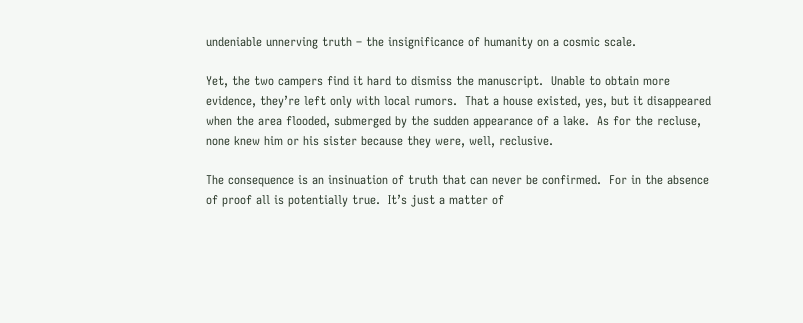undeniable unnerving truth – the insignificance of humanity on a cosmic scale.

Yet, the two campers find it hard to dismiss the manuscript.  Unable to obtain more evidence, they’re left only with local rumors.  That a house existed, yes, but it disappeared when the area flooded, submerged by the sudden appearance of a lake.  As for the recluse, none knew him or his sister because they were, well, reclusive.

The consequence is an insinuation of truth that can never be confirmed.  For in the absence of proof all is potentially true.  It’s just a matter of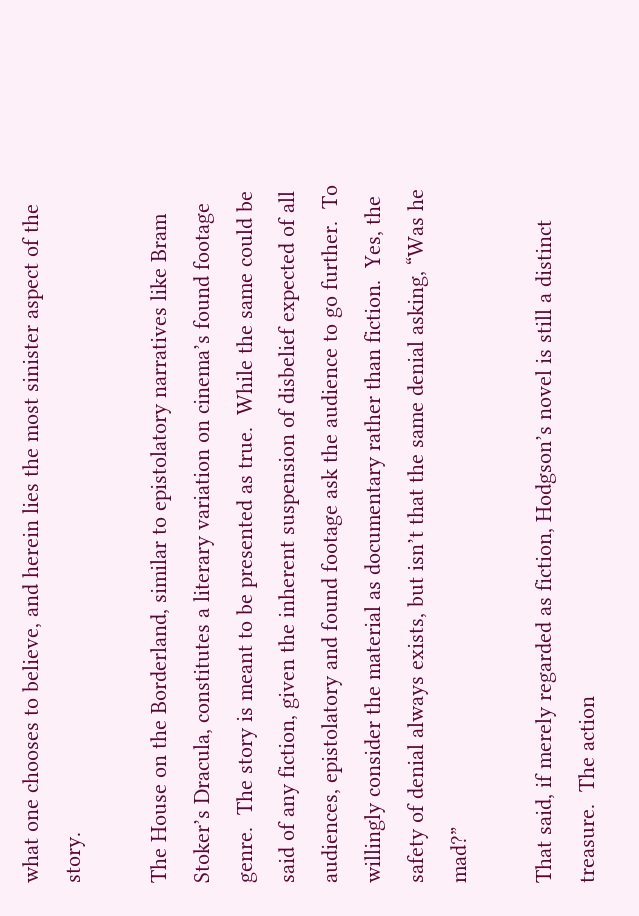what one chooses to believe, and herein lies the most sinister aspect of the story.

The House on the Borderland, similar to epistolatory narratives like Bram Stoker’s Dracula, constitutes a literary variation on cinema’s found footage genre.  The story is meant to be presented as true.  While the same could be said of any fiction, given the inherent suspension of disbelief expected of all audiences, epistolatory and found footage ask the audience to go further.  To willingly consider the material as documentary rather than fiction.  Yes, the safety of denial always exists, but isn’t that the same denial asking, “Was he mad?”

That said, if merely regarded as fiction, Hodgson’s novel is still a distinct treasure.  The action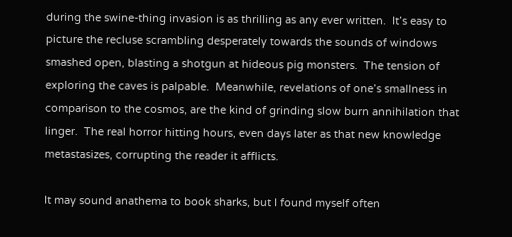during the swine-thing invasion is as thrilling as any ever written.  It’s easy to picture the recluse scrambling desperately towards the sounds of windows smashed open, blasting a shotgun at hideous pig monsters.  The tension of exploring the caves is palpable.  Meanwhile, revelations of one’s smallness in comparison to the cosmos, are the kind of grinding slow burn annihilation that linger.  The real horror hitting hours, even days later as that new knowledge metastasizes, corrupting the reader it afflicts.

It may sound anathema to book sharks, but I found myself often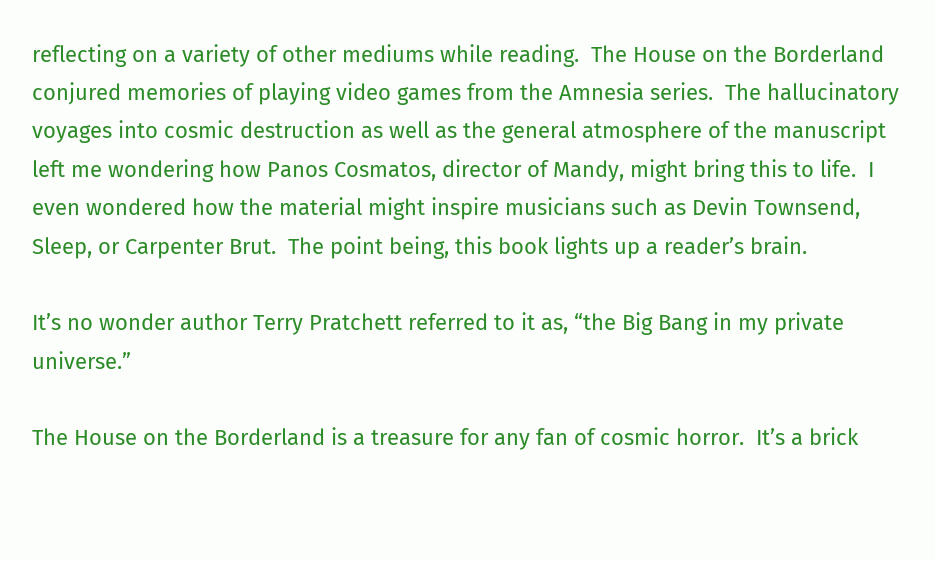reflecting on a variety of other mediums while reading.  The House on the Borderland conjured memories of playing video games from the Amnesia series.  The hallucinatory voyages into cosmic destruction as well as the general atmosphere of the manuscript left me wondering how Panos Cosmatos, director of Mandy, might bring this to life.  I even wondered how the material might inspire musicians such as Devin Townsend, Sleep, or Carpenter Brut.  The point being, this book lights up a reader’s brain.

It’s no wonder author Terry Pratchett referred to it as, “the Big Bang in my private universe.”

The House on the Borderland is a treasure for any fan of cosmic horror.  It’s a brick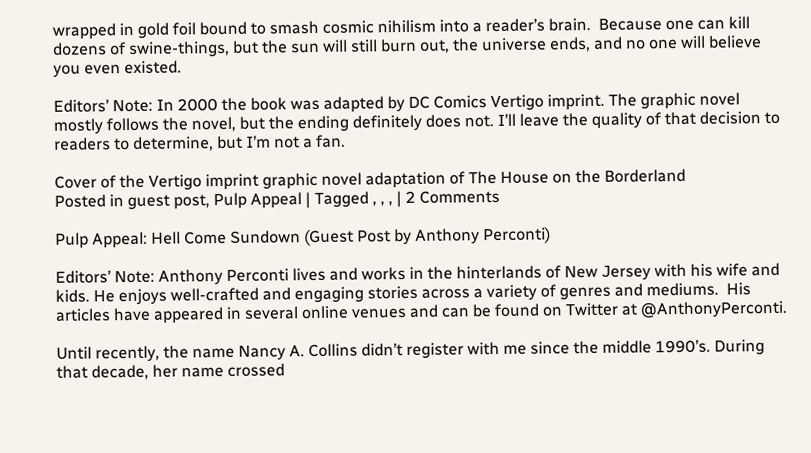wrapped in gold foil bound to smash cosmic nihilism into a reader’s brain.  Because one can kill dozens of swine-things, but the sun will still burn out, the universe ends, and no one will believe you even existed.

Editors’ Note: In 2000 the book was adapted by DC Comics Vertigo imprint. The graphic novel mostly follows the novel, but the ending definitely does not. I’ll leave the quality of that decision to readers to determine, but I’m not a fan.

Cover of the Vertigo imprint graphic novel adaptation of The House on the Borderland
Posted in guest post, Pulp Appeal | Tagged , , , | 2 Comments

Pulp Appeal: Hell Come Sundown (Guest Post by Anthony Perconti)

Editors’ Note: Anthony Perconti lives and works in the hinterlands of New Jersey with his wife and kids. He enjoys well-crafted and engaging stories across a variety of genres and mediums.  His articles have appeared in several online venues and can be found on Twitter at @AnthonyPerconti.

Until recently, the name Nancy A. Collins didn’t register with me since the middle 1990’s. During that decade, her name crossed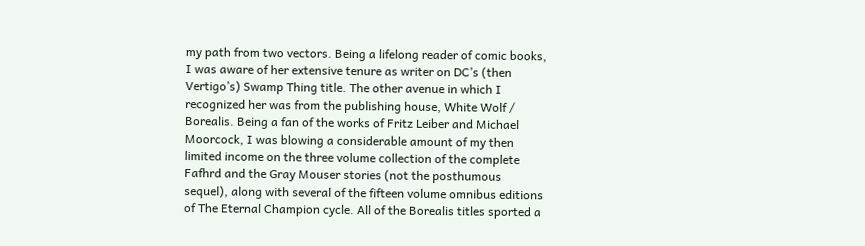my path from two vectors. Being a lifelong reader of comic books, I was aware of her extensive tenure as writer on DC’s (then Vertigo’s) Swamp Thing title. The other avenue in which I recognized her was from the publishing house, White Wolf / Borealis. Being a fan of the works of Fritz Leiber and Michael Moorcock, I was blowing a considerable amount of my then limited income on the three volume collection of the complete Fafhrd and the Gray Mouser stories (not the posthumous sequel), along with several of the fifteen volume omnibus editions of The Eternal Champion cycle. All of the Borealis titles sported a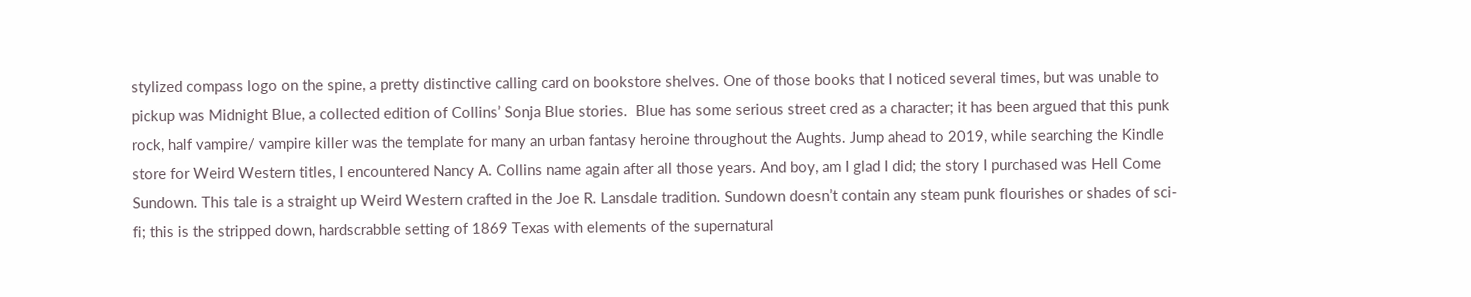stylized compass logo on the spine, a pretty distinctive calling card on bookstore shelves. One of those books that I noticed several times, but was unable to pickup was Midnight Blue, a collected edition of Collins’ Sonja Blue stories.  Blue has some serious street cred as a character; it has been argued that this punk rock, half vampire/ vampire killer was the template for many an urban fantasy heroine throughout the Aughts. Jump ahead to 2019, while searching the Kindle store for Weird Western titles, I encountered Nancy A. Collins name again after all those years. And boy, am I glad I did; the story I purchased was Hell Come Sundown. This tale is a straight up Weird Western crafted in the Joe R. Lansdale tradition. Sundown doesn’t contain any steam punk flourishes or shades of sci-fi; this is the stripped down, hardscrabble setting of 1869 Texas with elements of the supernatural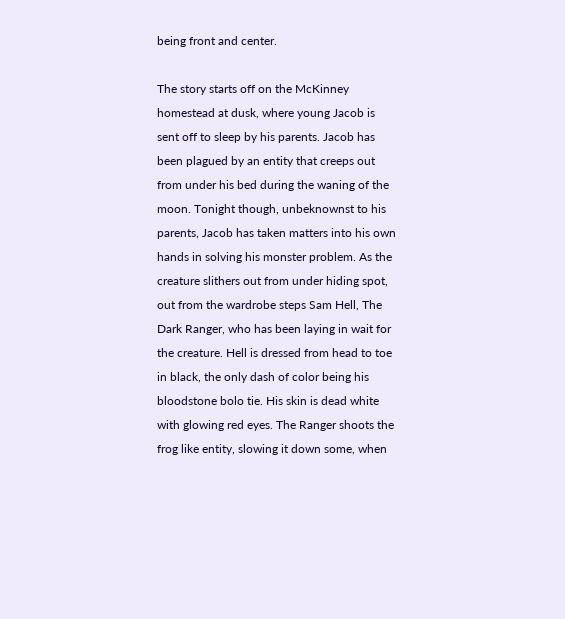being front and center.

The story starts off on the McKinney homestead at dusk, where young Jacob is sent off to sleep by his parents. Jacob has been plagued by an entity that creeps out from under his bed during the waning of the moon. Tonight though, unbeknownst to his parents, Jacob has taken matters into his own hands in solving his monster problem. As the creature slithers out from under hiding spot, out from the wardrobe steps Sam Hell, The Dark Ranger, who has been laying in wait for the creature. Hell is dressed from head to toe in black, the only dash of color being his bloodstone bolo tie. His skin is dead white with glowing red eyes. The Ranger shoots the frog like entity, slowing it down some, when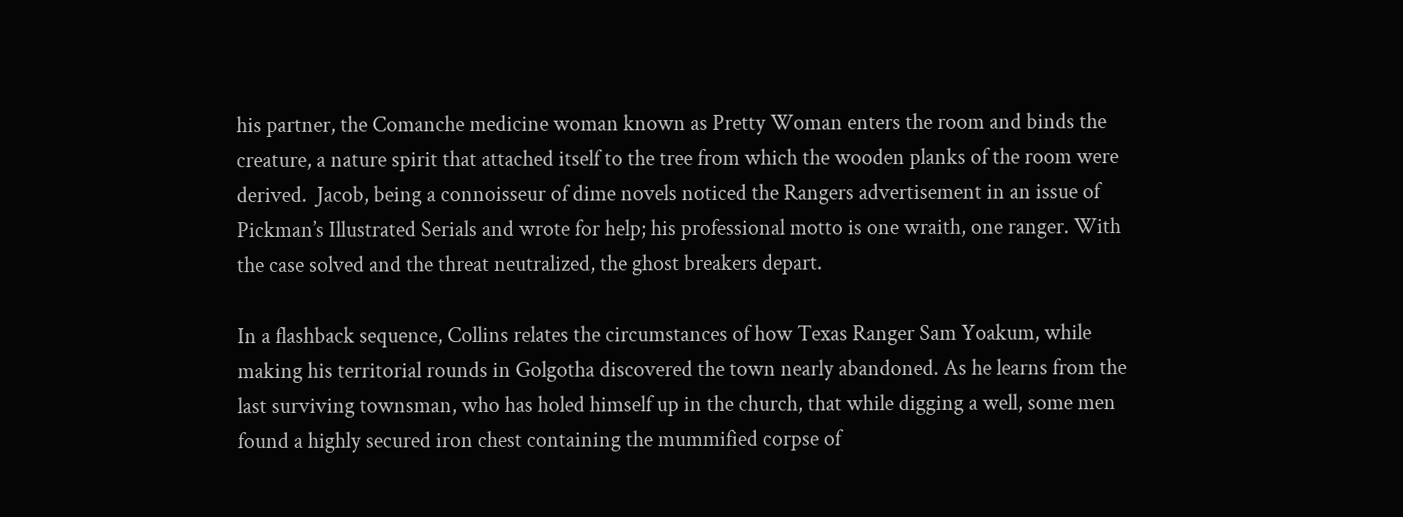his partner, the Comanche medicine woman known as Pretty Woman enters the room and binds the creature, a nature spirit that attached itself to the tree from which the wooden planks of the room were derived.  Jacob, being a connoisseur of dime novels noticed the Rangers advertisement in an issue of Pickman’s Illustrated Serials and wrote for help; his professional motto is one wraith, one ranger. With the case solved and the threat neutralized, the ghost breakers depart.

In a flashback sequence, Collins relates the circumstances of how Texas Ranger Sam Yoakum, while making his territorial rounds in Golgotha discovered the town nearly abandoned. As he learns from the last surviving townsman, who has holed himself up in the church, that while digging a well, some men found a highly secured iron chest containing the mummified corpse of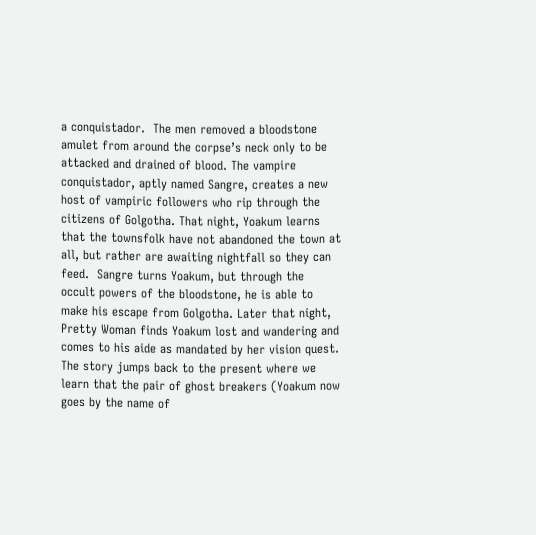a conquistador.  The men removed a bloodstone amulet from around the corpse’s neck only to be attacked and drained of blood. The vampire conquistador, aptly named Sangre, creates a new host of vampiric followers who rip through the citizens of Golgotha. That night, Yoakum learns that the townsfolk have not abandoned the town at all, but rather are awaiting nightfall so they can feed.  Sangre turns Yoakum, but through the occult powers of the bloodstone, he is able to make his escape from Golgotha. Later that night, Pretty Woman finds Yoakum lost and wandering and comes to his aide as mandated by her vision quest. The story jumps back to the present where we learn that the pair of ghost breakers (Yoakum now goes by the name of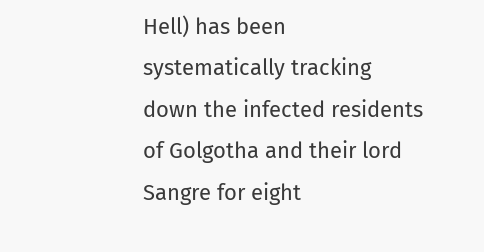Hell) has been systematically tracking down the infected residents of Golgotha and their lord Sangre for eight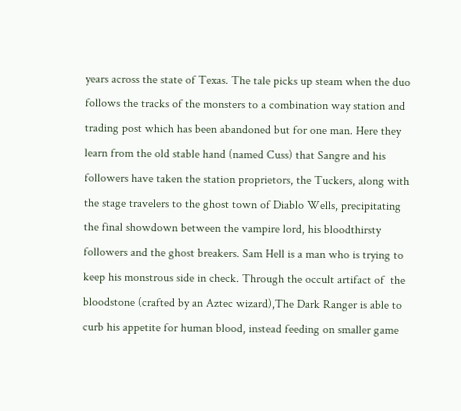years across the state of Texas. The tale picks up steam when the duo follows the tracks of the monsters to a combination way station and trading post which has been abandoned but for one man. Here they learn from the old stable hand (named Cuss) that Sangre and his followers have taken the station proprietors, the Tuckers, along with the stage travelers to the ghost town of Diablo Wells, precipitating the final showdown between the vampire lord, his bloodthirsty followers and the ghost breakers. Sam Hell is a man who is trying to keep his monstrous side in check. Through the occult artifact of  the bloodstone (crafted by an Aztec wizard),The Dark Ranger is able to curb his appetite for human blood, instead feeding on smaller game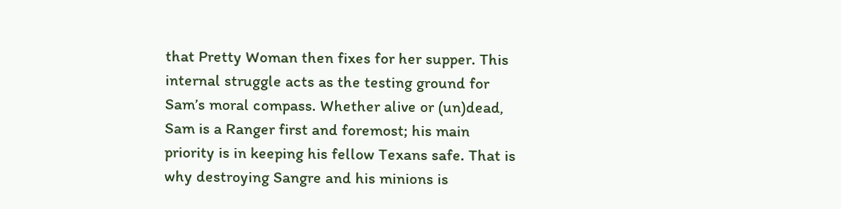that Pretty Woman then fixes for her supper. This internal struggle acts as the testing ground for Sam’s moral compass. Whether alive or (un)dead, Sam is a Ranger first and foremost; his main priority is in keeping his fellow Texans safe. That is why destroying Sangre and his minions is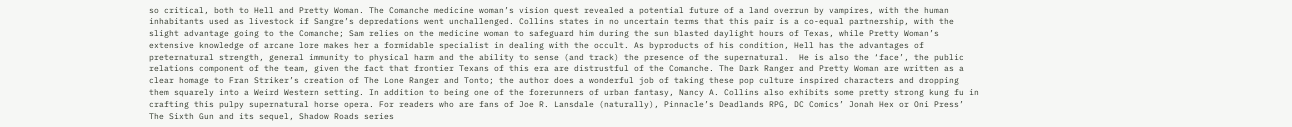so critical, both to Hell and Pretty Woman. The Comanche medicine woman’s vision quest revealed a potential future of a land overrun by vampires, with the human inhabitants used as livestock if Sangre’s depredations went unchallenged. Collins states in no uncertain terms that this pair is a co-equal partnership, with the slight advantage going to the Comanche; Sam relies on the medicine woman to safeguard him during the sun blasted daylight hours of Texas, while Pretty Woman’s extensive knowledge of arcane lore makes her a formidable specialist in dealing with the occult. As byproducts of his condition, Hell has the advantages of preternatural strength, general immunity to physical harm and the ability to sense (and track) the presence of the supernatural.  He is also the ‘face’, the public relations component of the team, given the fact that frontier Texans of this era are distrustful of the Comanche. The Dark Ranger and Pretty Woman are written as a clear homage to Fran Striker’s creation of The Lone Ranger and Tonto; the author does a wonderful job of taking these pop culture inspired characters and dropping them squarely into a Weird Western setting. In addition to being one of the forerunners of urban fantasy, Nancy A. Collins also exhibits some pretty strong kung fu in crafting this pulpy supernatural horse opera. For readers who are fans of Joe R. Lansdale (naturally), Pinnacle’s Deadlands RPG, DC Comics’ Jonah Hex or Oni Press’ The Sixth Gun and its sequel, Shadow Roads series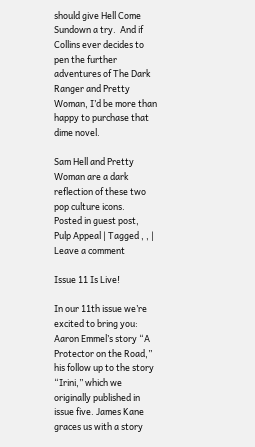should give Hell Come Sundown a try.  And if Collins ever decides to pen the further adventures of The Dark Ranger and Pretty Woman, I’d be more than happy to purchase that dime novel.

Sam Hell and Pretty Woman are a dark reflection of these two pop culture icons.
Posted in guest post, Pulp Appeal | Tagged , , | Leave a comment

Issue 11 Is Live!

In our 11th issue we’re excited to bring you: Aaron Emmel’s story “A Protector on the Road,” his follow up to the story “Irini,” which we originally published in issue five. James Kane graces us with a story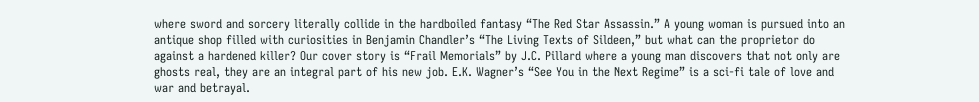where sword and sorcery literally collide in the hardboiled fantasy “The Red Star Assassin.” A young woman is pursued into an antique shop filled with curiosities in Benjamin Chandler’s “The Living Texts of Sildeen,” but what can the proprietor do against a hardened killer? Our cover story is “Frail Memorials” by J.C. Pillard where a young man discovers that not only are ghosts real, they are an integral part of his new job. E.K. Wagner’s “See You in the Next Regime” is a sci-fi tale of love and war and betrayal.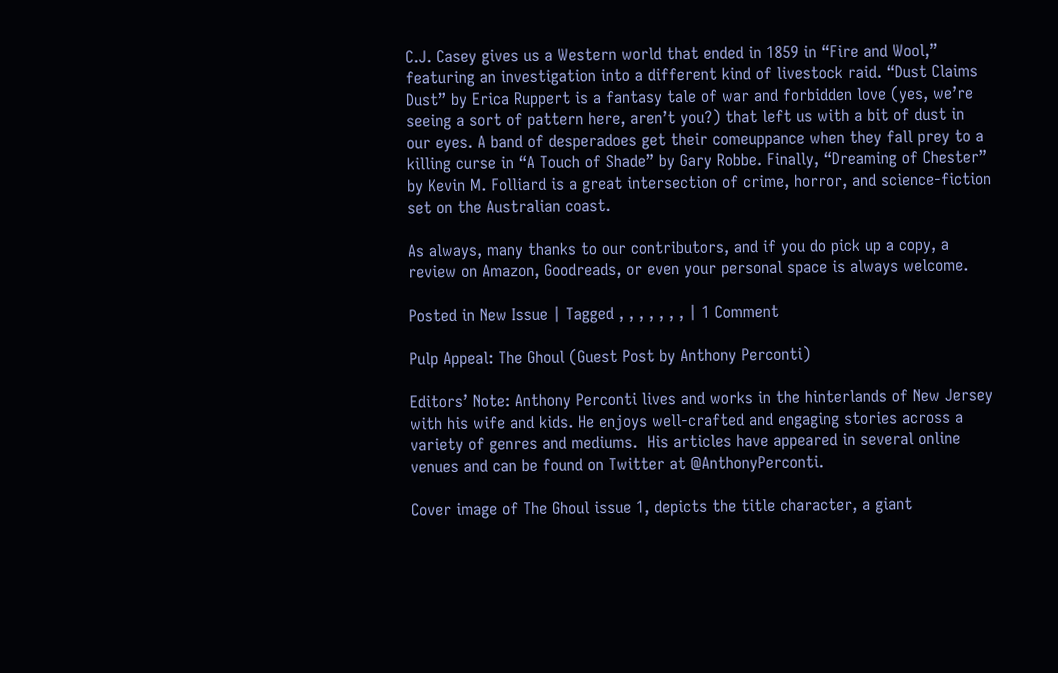C.J. Casey gives us a Western world that ended in 1859 in “Fire and Wool,” featuring an investigation into a different kind of livestock raid. “Dust Claims Dust” by Erica Ruppert is a fantasy tale of war and forbidden love (yes, we’re seeing a sort of pattern here, aren’t you?) that left us with a bit of dust in our eyes. A band of desperadoes get their comeuppance when they fall prey to a killing curse in “A Touch of Shade” by Gary Robbe. Finally, “Dreaming of Chester” by Kevin M. Folliard is a great intersection of crime, horror, and science-fiction set on the Australian coast.

As always, many thanks to our contributors, and if you do pick up a copy, a review on Amazon, Goodreads, or even your personal space is always welcome.

Posted in New Issue | Tagged , , , , , , , | 1 Comment

Pulp Appeal: The Ghoul (Guest Post by Anthony Perconti)

Editors’ Note: Anthony Perconti lives and works in the hinterlands of New Jersey with his wife and kids. He enjoys well-crafted and engaging stories across a variety of genres and mediums.  His articles have appeared in several online venues and can be found on Twitter at @AnthonyPerconti.

Cover image of The Ghoul issue 1, depicts the title character, a giant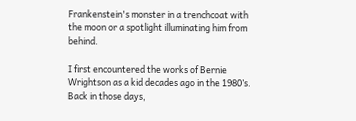Frankenstein's monster in a trenchcoat with the moon or a spotlight illuminating him from behind.

I first encountered the works of Bernie Wrightson as a kid decades ago in the 1980’s. Back in those days,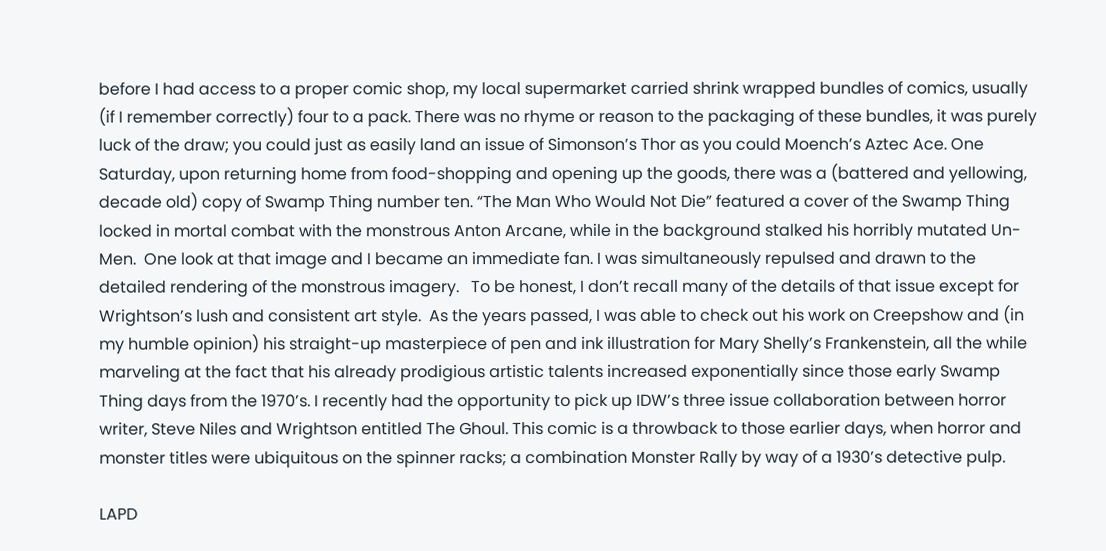before I had access to a proper comic shop, my local supermarket carried shrink wrapped bundles of comics, usually (if I remember correctly) four to a pack. There was no rhyme or reason to the packaging of these bundles, it was purely luck of the draw; you could just as easily land an issue of Simonson’s Thor as you could Moench’s Aztec Ace. One Saturday, upon returning home from food-shopping and opening up the goods, there was a (battered and yellowing, decade old) copy of Swamp Thing number ten. “The Man Who Would Not Die” featured a cover of the Swamp Thing locked in mortal combat with the monstrous Anton Arcane, while in the background stalked his horribly mutated Un-Men.  One look at that image and I became an immediate fan. I was simultaneously repulsed and drawn to the detailed rendering of the monstrous imagery.   To be honest, I don’t recall many of the details of that issue except for Wrightson’s lush and consistent art style.  As the years passed, I was able to check out his work on Creepshow and (in my humble opinion) his straight-up masterpiece of pen and ink illustration for Mary Shelly’s Frankenstein, all the while marveling at the fact that his already prodigious artistic talents increased exponentially since those early Swamp Thing days from the 1970’s. I recently had the opportunity to pick up IDW’s three issue collaboration between horror writer, Steve Niles and Wrightson entitled The Ghoul. This comic is a throwback to those earlier days, when horror and monster titles were ubiquitous on the spinner racks; a combination Monster Rally by way of a 1930’s detective pulp.

LAPD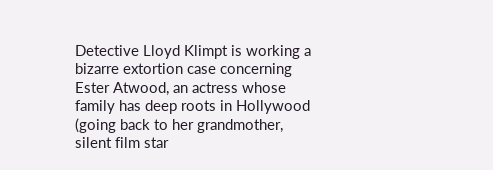Detective Lloyd Klimpt is working a bizarre extortion case concerning Ester Atwood, an actress whose family has deep roots in Hollywood (going back to her grandmother, silent film star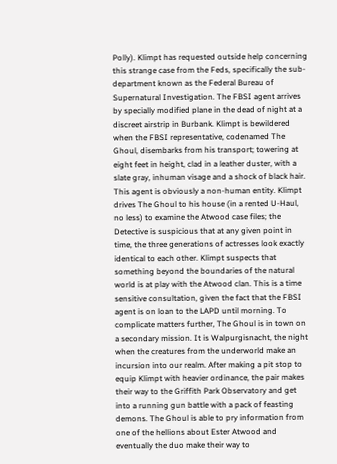Polly). Klimpt has requested outside help concerning this strange case from the Feds, specifically the sub-department known as the Federal Bureau of Supernatural Investigation. The FBSI agent arrives by specially modified plane in the dead of night at a discreet airstrip in Burbank. Klimpt is bewildered when the FBSI representative, codenamed The Ghoul, disembarks from his transport; towering at eight feet in height, clad in a leather duster, with a slate gray, inhuman visage and a shock of black hair. This agent is obviously a non-human entity. Klimpt drives The Ghoul to his house (in a rented U-Haul, no less) to examine the Atwood case files; the Detective is suspicious that at any given point in time, the three generations of actresses look exactly identical to each other. Klimpt suspects that something beyond the boundaries of the natural world is at play with the Atwood clan. This is a time sensitive consultation, given the fact that the FBSI agent is on loan to the LAPD until morning. To complicate matters further, The Ghoul is in town on a secondary mission. It is Walpurgisnacht, the night when the creatures from the underworld make an incursion into our realm. After making a pit stop to equip Klimpt with heavier ordinance, the pair makes their way to the Griffith Park Observatory and get into a running gun battle with a pack of feasting demons. The Ghoul is able to pry information from one of the hellions about Ester Atwood and eventually the duo make their way to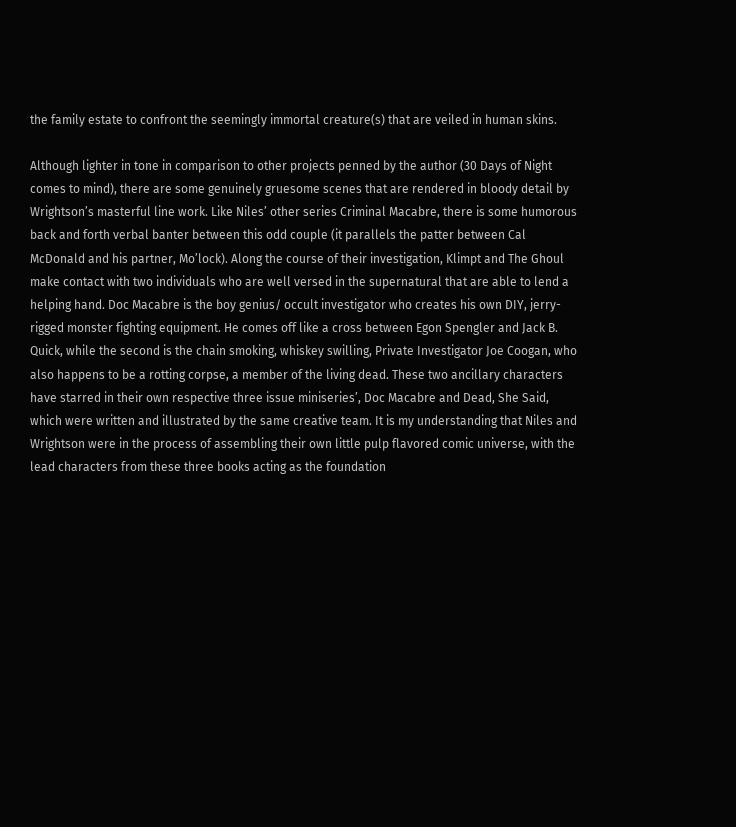the family estate to confront the seemingly immortal creature(s) that are veiled in human skins.

Although lighter in tone in comparison to other projects penned by the author (30 Days of Night comes to mind), there are some genuinely gruesome scenes that are rendered in bloody detail by Wrightson’s masterful line work. Like Niles’ other series Criminal Macabre, there is some humorous back and forth verbal banter between this odd couple (it parallels the patter between Cal McDonald and his partner, Mo’lock). Along the course of their investigation, Klimpt and The Ghoul make contact with two individuals who are well versed in the supernatural that are able to lend a helping hand. Doc Macabre is the boy genius/ occult investigator who creates his own DIY, jerry-rigged monster fighting equipment. He comes off like a cross between Egon Spengler and Jack B. Quick, while the second is the chain smoking, whiskey swilling, Private Investigator Joe Coogan, who also happens to be a rotting corpse, a member of the living dead. These two ancillary characters have starred in their own respective three issue miniseries’, Doc Macabre and Dead, She Said, which were written and illustrated by the same creative team. It is my understanding that Niles and Wrightson were in the process of assembling their own little pulp flavored comic universe, with the lead characters from these three books acting as the foundation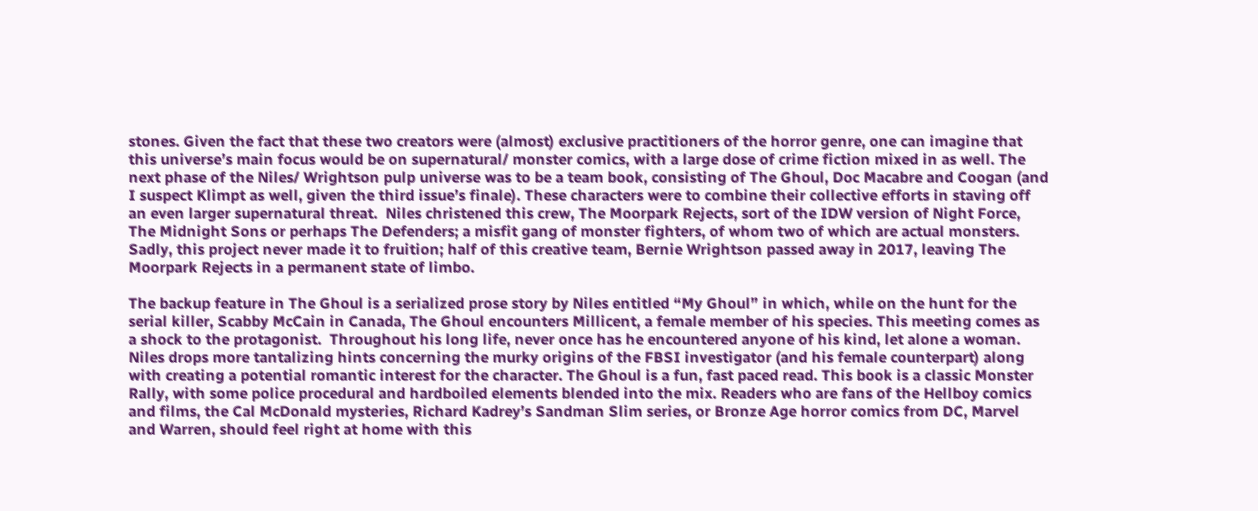stones. Given the fact that these two creators were (almost) exclusive practitioners of the horror genre, one can imagine that this universe’s main focus would be on supernatural/ monster comics, with a large dose of crime fiction mixed in as well. The next phase of the Niles/ Wrightson pulp universe was to be a team book, consisting of The Ghoul, Doc Macabre and Coogan (and I suspect Klimpt as well, given the third issue’s finale). These characters were to combine their collective efforts in staving off an even larger supernatural threat.  Niles christened this crew, The Moorpark Rejects, sort of the IDW version of Night Force, The Midnight Sons or perhaps The Defenders; a misfit gang of monster fighters, of whom two of which are actual monsters. Sadly, this project never made it to fruition; half of this creative team, Bernie Wrightson passed away in 2017, leaving The Moorpark Rejects in a permanent state of limbo.

The backup feature in The Ghoul is a serialized prose story by Niles entitled “My Ghoul” in which, while on the hunt for the serial killer, Scabby McCain in Canada, The Ghoul encounters Millicent, a female member of his species. This meeting comes as a shock to the protagonist.  Throughout his long life, never once has he encountered anyone of his kind, let alone a woman. Niles drops more tantalizing hints concerning the murky origins of the FBSI investigator (and his female counterpart) along with creating a potential romantic interest for the character. The Ghoul is a fun, fast paced read. This book is a classic Monster Rally, with some police procedural and hardboiled elements blended into the mix. Readers who are fans of the Hellboy comics and films, the Cal McDonald mysteries, Richard Kadrey’s Sandman Slim series, or Bronze Age horror comics from DC, Marvel and Warren, should feel right at home with this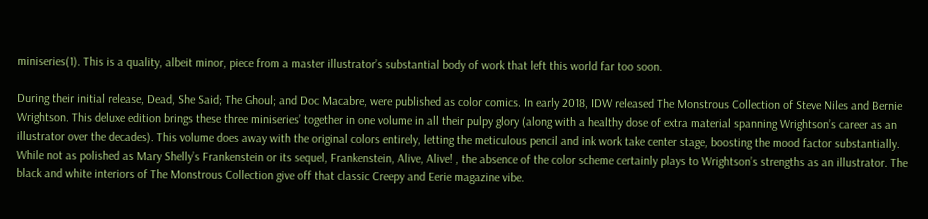miniseries(1). This is a quality, albeit minor, piece from a master illustrator’s substantial body of work that left this world far too soon.

During their initial release, Dead, She Said; The Ghoul; and Doc Macabre, were published as color comics. In early 2018, IDW released The Monstrous Collection of Steve Niles and Bernie Wrightson. This deluxe edition brings these three miniseries’ together in one volume in all their pulpy glory (along with a healthy dose of extra material spanning Wrightson’s career as an illustrator over the decades). This volume does away with the original colors entirely, letting the meticulous pencil and ink work take center stage, boosting the mood factor substantially. While not as polished as Mary Shelly’s Frankenstein or its sequel, Frankenstein, Alive, Alive! , the absence of the color scheme certainly plays to Wrightson’s strengths as an illustrator. The black and white interiors of The Monstrous Collection give off that classic Creepy and Eerie magazine vibe.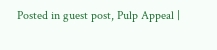Posted in guest post, Pulp Appeal |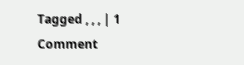Tagged , , , | 1 Comment